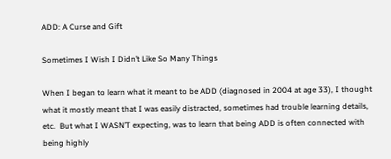ADD: A Curse and Gift

Sometimes I Wish I Didn’t Like So Many Things

When I began to learn what it meant to be ADD (diagnosed in 2004 at age 33), I thought what it mostly meant that I was easily distracted, sometimes had trouble learning details, etc.  But what I WASN’T expecting, was to learn that being ADD is often connected with being highly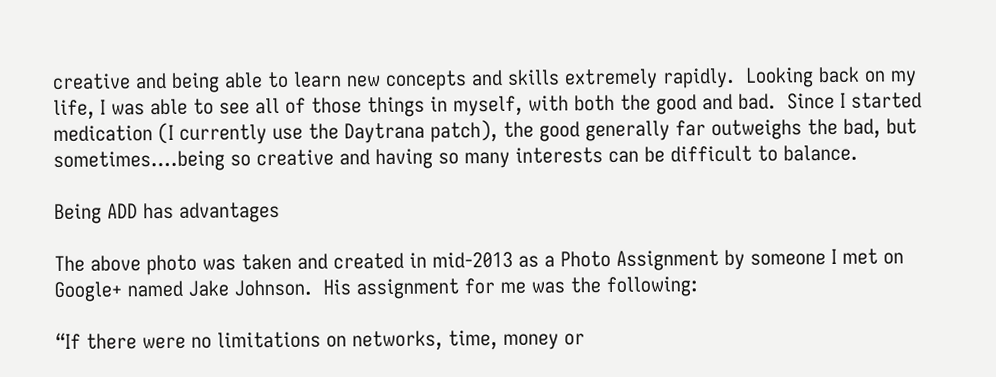creative and being able to learn new concepts and skills extremely rapidly.  Looking back on my life, I was able to see all of those things in myself, with both the good and bad.  Since I started medication (I currently use the Daytrana patch), the good generally far outweighs the bad, but sometimes….being so creative and having so many interests can be difficult to balance.

Being ADD has advantages

The above photo was taken and created in mid-2013 as a Photo Assignment by someone I met on Google+ named Jake Johnson.  His assignment for me was the following:

“If there were no limitations on networks, time, money or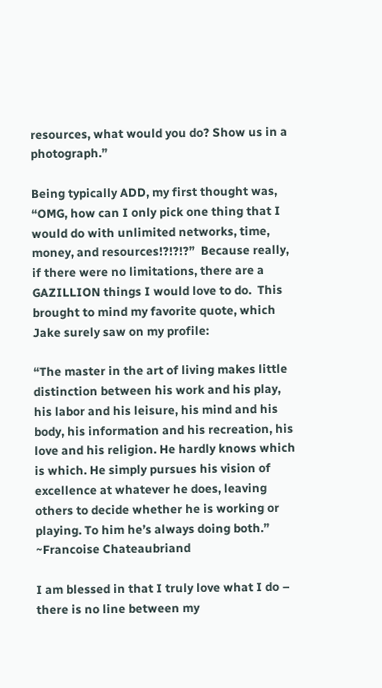resources, what would you do? Show us in a photograph.”

Being typically ADD, my first thought was, “OMG, how can I only pick one thing that I would do with unlimited networks, time, money, and resources!?!?!?”  Because really, if there were no limitations, there are a GAZILLION things I would love to do.  This brought to mind my favorite quote, which Jake surely saw on my profile:

“The master in the art of living makes little distinction between his work and his play, his labor and his leisure, his mind and his body, his information and his recreation, his love and his religion. He hardly knows which is which. He simply pursues his vision of excellence at whatever he does, leaving others to decide whether he is working or playing. To him he’s always doing both.” ~Francoise Chateaubriand

I am blessed in that I truly love what I do – there is no line between my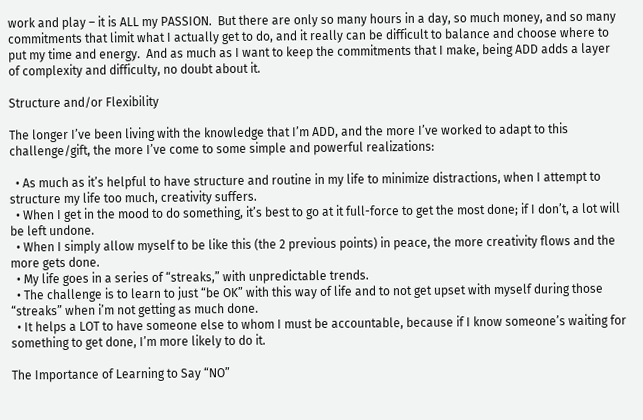work and play – it is ALL my PASSION.  But there are only so many hours in a day, so much money, and so many commitments that limit what I actually get to do, and it really can be difficult to balance and choose where to put my time and energy.  And as much as I want to keep the commitments that I make, being ADD adds a layer of complexity and difficulty, no doubt about it.

Structure and/or Flexibility

The longer I’ve been living with the knowledge that I’m ADD, and the more I’ve worked to adapt to this challenge/gift, the more I’ve come to some simple and powerful realizations:

  • As much as it’s helpful to have structure and routine in my life to minimize distractions, when I attempt to structure my life too much, creativity suffers.
  • When I get in the mood to do something, it’s best to go at it full-force to get the most done; if I don’t, a lot will be left undone.
  • When I simply allow myself to be like this (the 2 previous points) in peace, the more creativity flows and the more gets done.
  • My life goes in a series of “streaks,” with unpredictable trends.
  • The challenge is to learn to just “be OK” with this way of life and to not get upset with myself during those “streaks” when i’m not getting as much done.
  • It helps a LOT to have someone else to whom I must be accountable, because if I know someone’s waiting for something to get done, I’m more likely to do it.

The Importance of Learning to Say “NO”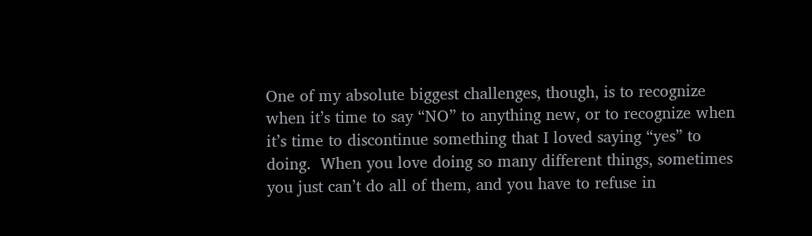One of my absolute biggest challenges, though, is to recognize when it’s time to say “NO” to anything new, or to recognize when it’s time to discontinue something that I loved saying “yes” to doing.  When you love doing so many different things, sometimes you just can’t do all of them, and you have to refuse in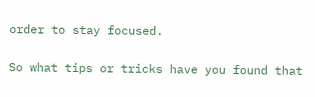order to stay focused.

So what tips or tricks have you found that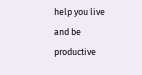help you live and be productive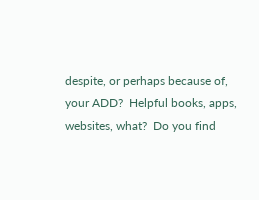despite, or perhaps because of, your ADD?  Helpful books, apps, websites, what?  Do you find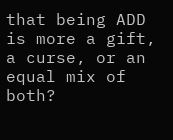that being ADD is more a gift, a curse, or an equal mix of both?